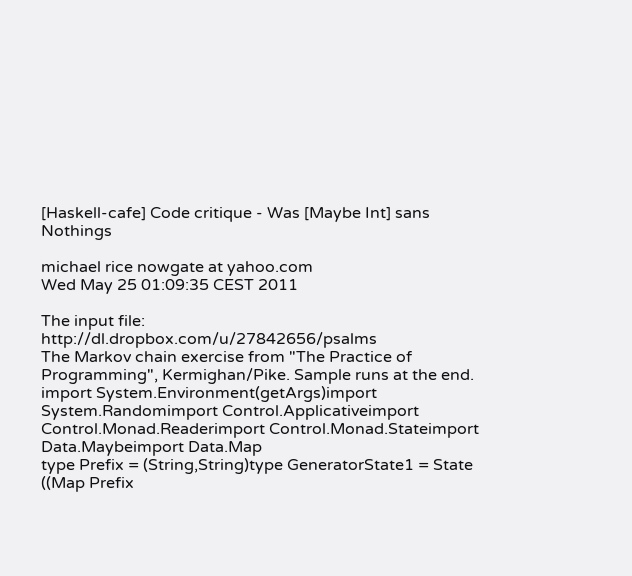[Haskell-cafe] Code critique - Was [Maybe Int] sans Nothings

michael rice nowgate at yahoo.com
Wed May 25 01:09:35 CEST 2011

The input file: http://dl.dropbox.com/u/27842656/psalms
The Markov chain exercise from "The Practice of Programming", Kermighan/Pike. Sample runs at the end.
import System.Environment(getArgs)import System.Randomimport Control.Applicativeimport Control.Monad.Readerimport Control.Monad.Stateimport Data.Maybeimport Data.Map
type Prefix = (String,String)type GeneratorState1 = State ((Map Prefix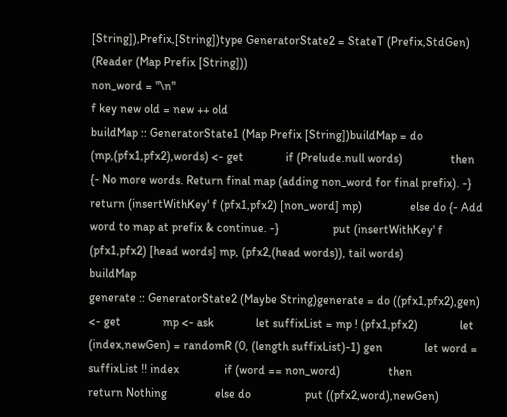[String]),Prefix,[String])type GeneratorState2 = StateT (Prefix,StdGen) (Reader (Map Prefix [String]))
non_word = "\n"
f key new old = new ++ old
buildMap :: GeneratorState1 (Map Prefix [String])buildMap = do (mp,(pfx1,pfx2),words) <- get              if (Prelude.null words)                then {- No more words. Return final map (adding non_word for final prefix). -}                  return (insertWithKey' f (pfx1,pfx2) [non_word] mp)                else do {- Add word to map at prefix & continue. -}                  put (insertWithKey' f (pfx1,pfx2) [head words] mp, (pfx2,(head words)), tail words)                  buildMap
generate :: GeneratorState2 (Maybe String)generate = do ((pfx1,pfx2),gen) <- get              mp <- ask              let suffixList = mp ! (pfx1,pfx2)              let (index,newGen) = randomR (0, (length suffixList)-1) gen              let word = suffixList !! index               if (word == non_word)                then                  return Nothing                else do                  put ((pfx2,word),newGen)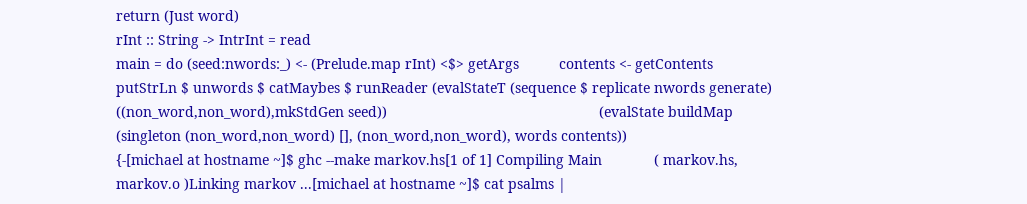return (Just word)
rInt :: String -> IntrInt = read
main = do (seed:nwords:_) <- (Prelude.map rInt) <$> getArgs          contents <- getContents          putStrLn $ unwords $ catMaybes $ runReader (evalStateT (sequence $ replicate nwords generate) ((non_word,non_word),mkStdGen seed))                                                     (evalState buildMap (singleton (non_word,non_word) [], (non_word,non_word), words contents))
{-[michael at hostname ~]$ ghc --make markov.hs[1 of 1] Compiling Main             ( markov.hs, markov.o )Linking markov ...[michael at hostname ~]$ cat psalms |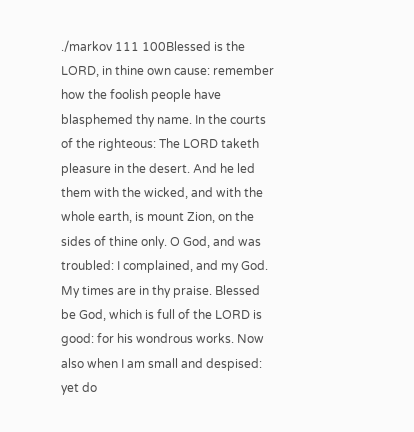./markov 111 100Blessed is the LORD, in thine own cause: remember how the foolish people have blasphemed thy name. In the courts of the righteous: The LORD taketh pleasure in the desert. And he led them with the wicked, and with the whole earth, is mount Zion, on the sides of thine only. O God, and was troubled: I complained, and my God. My times are in thy praise. Blessed be God, which is full of the LORD is good: for his wondrous works. Now also when I am small and despised: yet do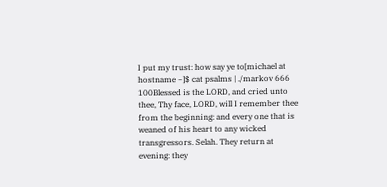I put my trust: how say ye to[michael at hostname ~]$ cat psalms | ./markov 666 100Blessed is the LORD, and cried unto thee, Thy face, LORD, will I remember thee from the beginning: and every one that is weaned of his heart to any wicked transgressors. Selah. They return at evening: they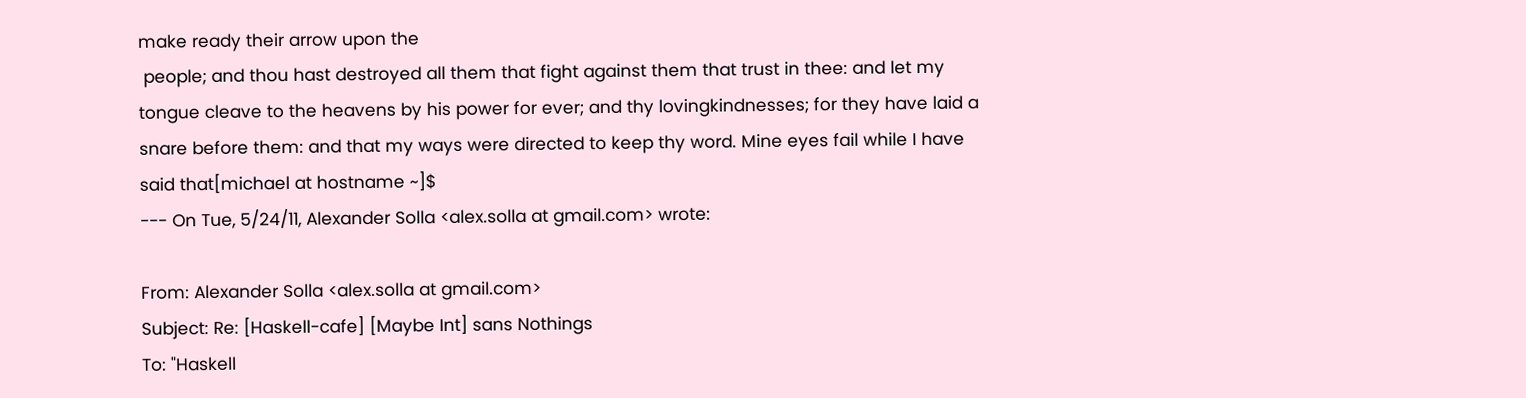make ready their arrow upon the
 people; and thou hast destroyed all them that fight against them that trust in thee: and let my tongue cleave to the heavens by his power for ever; and thy lovingkindnesses; for they have laid a snare before them: and that my ways were directed to keep thy word. Mine eyes fail while I have said that[michael at hostname ~]$
--- On Tue, 5/24/11, Alexander Solla <alex.solla at gmail.com> wrote:

From: Alexander Solla <alex.solla at gmail.com>
Subject: Re: [Haskell-cafe] [Maybe Int] sans Nothings
To: "Haskell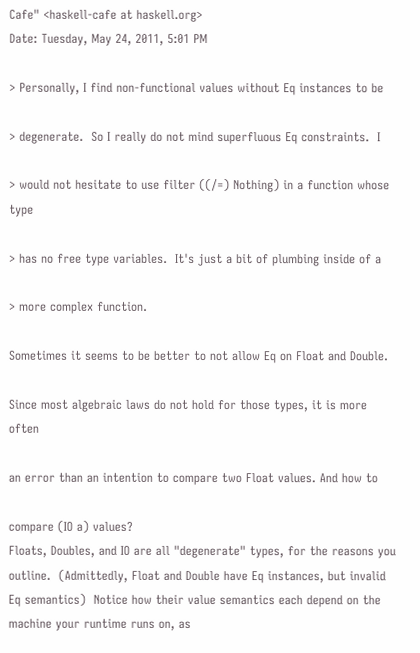Cafe" <haskell-cafe at haskell.org>
Date: Tuesday, May 24, 2011, 5:01 PM

> Personally, I find non-functional values without Eq instances to be

> degenerate.  So I really do not mind superfluous Eq constraints.  I

> would not hesitate to use filter ((/=) Nothing) in a function whose type

> has no free type variables.  It's just a bit of plumbing inside of a

> more complex function.

Sometimes it seems to be better to not allow Eq on Float and Double.

Since most algebraic laws do not hold for those types, it is more often

an error than an intention to compare two Float values. And how to

compare (IO a) values?
Floats, Doubles, and IO are all "degenerate" types, for the reasons you outline.  (Admittedly, Float and Double have Eq instances, but invalid Eq semantics)  Notice how their value semantics each depend on the machine your runtime runs on, as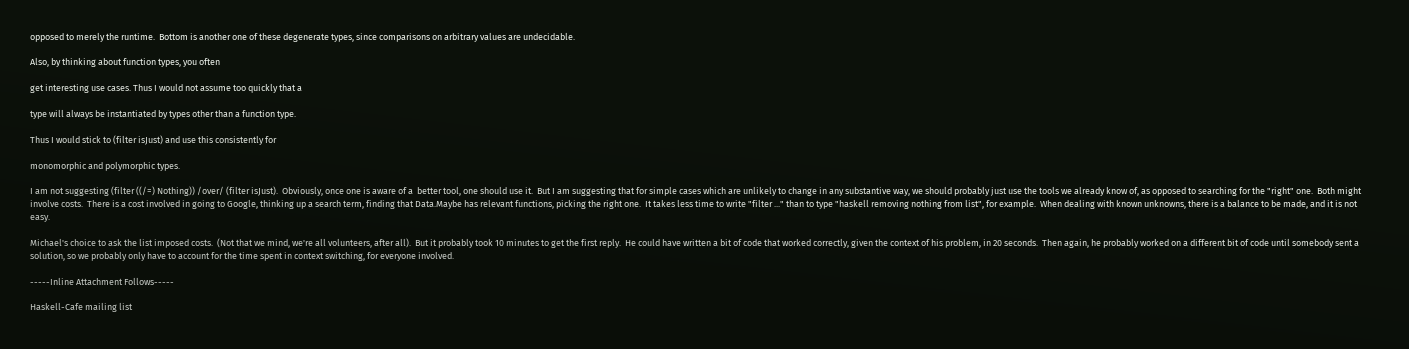opposed to merely the runtime.  Bottom is another one of these degenerate types, since comparisons on arbitrary values are undecidable.

Also, by thinking about function types, you often

get interesting use cases. Thus I would not assume too quickly that a

type will always be instantiated by types other than a function type.

Thus I would stick to (filter isJust) and use this consistently for

monomorphic and polymorphic types.

I am not suggesting (filter ((/=) Nothing)) /over/ (filter isJust).  Obviously, once one is aware of a  better tool, one should use it.  But I am suggesting that for simple cases which are unlikely to change in any substantive way, we should probably just use the tools we already know of, as opposed to searching for the "right" one.  Both might involve costs.  There is a cost involved in going to Google, thinking up a search term, finding that Data.Maybe has relevant functions, picking the right one.  It takes less time to write "filter ..." than to type "haskell removing nothing from list", for example.  When dealing with known unknowns, there is a balance to be made, and it is not easy.

Michael's choice to ask the list imposed costs.  (Not that we mind, we're all volunteers, after all).  But it probably took 10 minutes to get the first reply.  He could have written a bit of code that worked correctly, given the context of his problem, in 20 seconds.  Then again, he probably worked on a different bit of code until somebody sent a solution, so we probably only have to account for the time spent in context switching, for everyone involved.

-----Inline Attachment Follows-----

Haskell-Cafe mailing list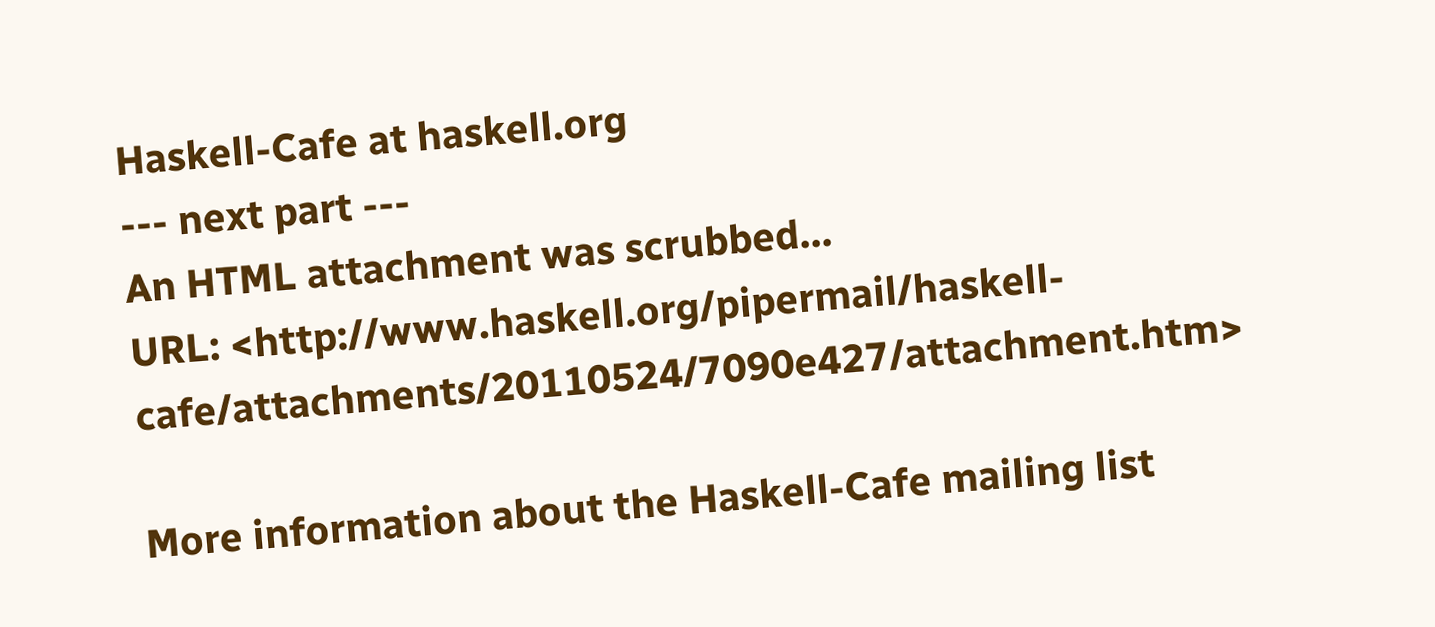Haskell-Cafe at haskell.org
--- next part ---
An HTML attachment was scrubbed...
URL: <http://www.haskell.org/pipermail/haskell-cafe/attachments/20110524/7090e427/attachment.htm>

More information about the Haskell-Cafe mailing list